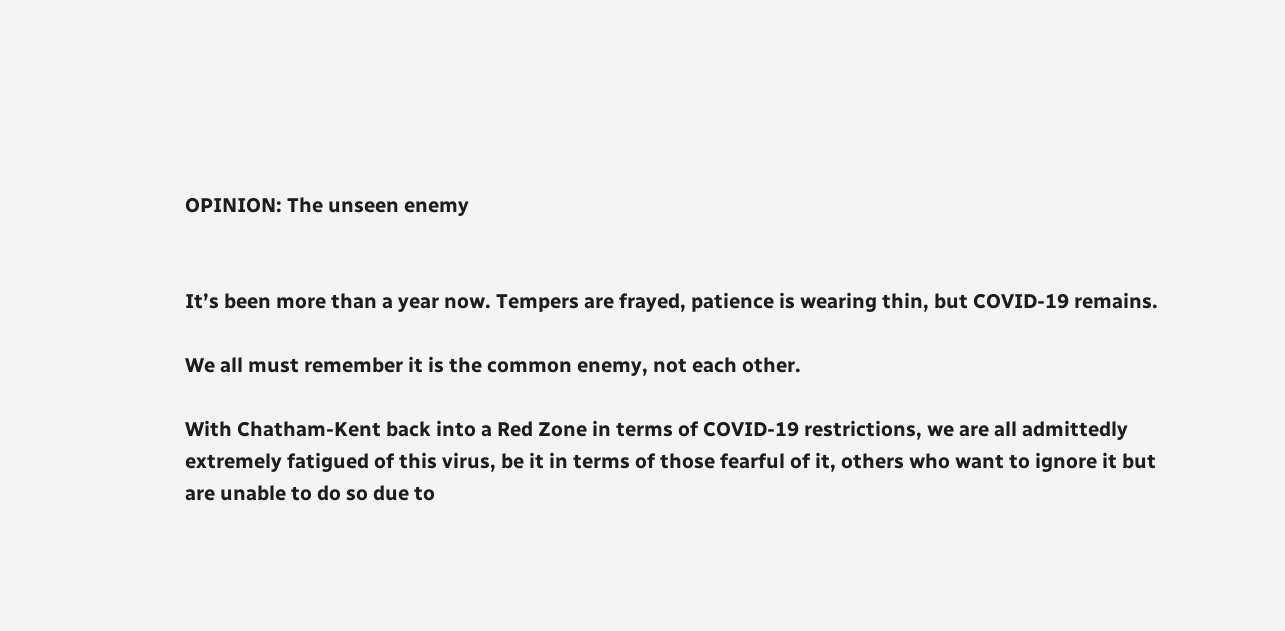OPINION: The unseen enemy


It’s been more than a year now. Tempers are frayed, patience is wearing thin, but COVID-19 remains.

We all must remember it is the common enemy, not each other.

With Chatham-Kent back into a Red Zone in terms of COVID-19 restrictions, we are all admittedly extremely fatigued of this virus, be it in terms of those fearful of it, others who want to ignore it but are unable to do so due to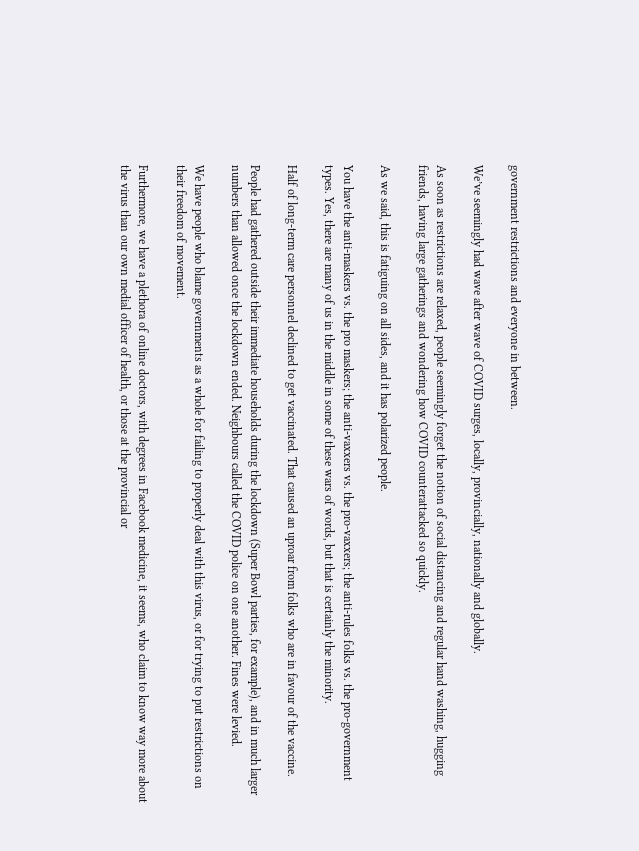government restrictions and everyone in between.

We’ve seemingly had wave after wave of COVID surges, locally, provincially, nationally and globally.

As soon as restrictions are relaxed, people seemingly forget the notion of social distancing and regular hand washing, hugging friends, having large gatherings and wondering how COVID counterattacked so quickly.

As we said, this is fatiguing on all sides, and it has polarized people.

You have the anti-maskers vs. the pro maskers; the anti-vaxxers vs. the pro-vaxxers; the anti-rules folks vs. the pro-government types. Yes, there are many of us in the middle in some of these wars of words, but that is certainly the minority.

Half of long-term care personnel declined to get vaccinated. That caused an uproar from folks who are in favour of the vaccine.

People had gathered outside their immediate households during the lockdown (Super Bowl parties, for example), and in much larger numbers than allowed once the lockdown ended. Neighbours called the COVID police on one another. Fines were levied.

We have people who blame governments as a whole for failing to properly deal with this virus, or for trying to put restrictions on their freedom of movement.

Furthermore, we have a plethora of online doctors, with degrees in Facebook medicine, it seems, who claim to know way more about the virus than our own medial officer of health, or those at the provincial or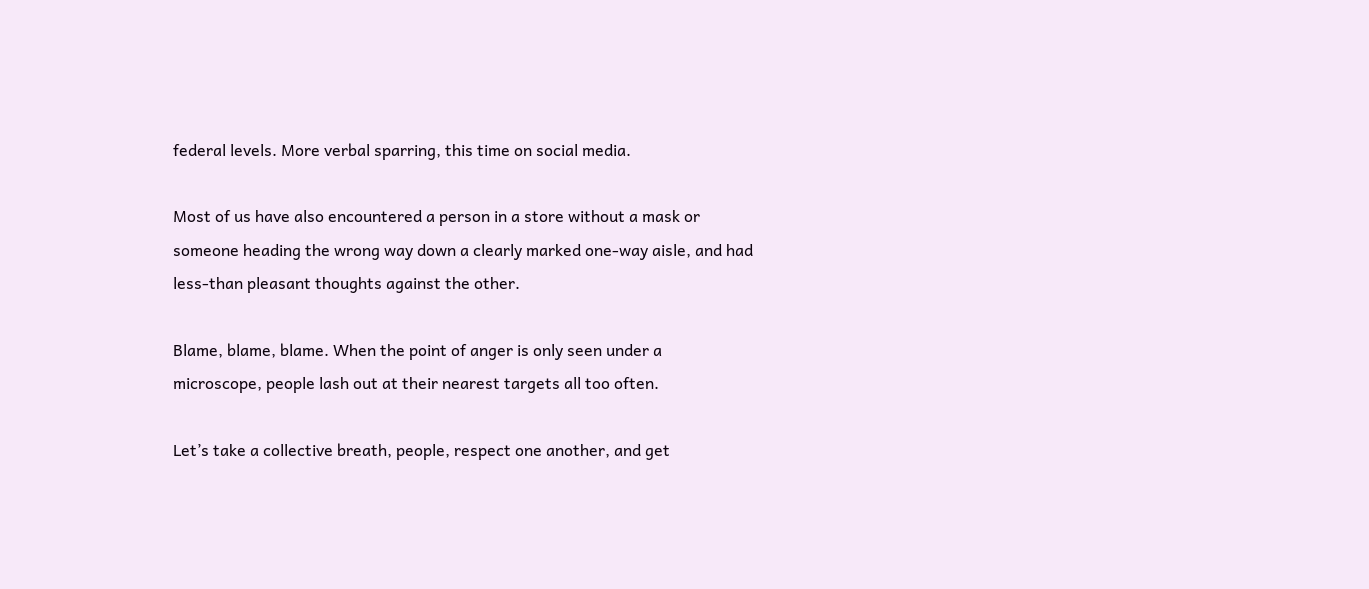federal levels. More verbal sparring, this time on social media.

Most of us have also encountered a person in a store without a mask or someone heading the wrong way down a clearly marked one-way aisle, and had less-than pleasant thoughts against the other.

Blame, blame, blame. When the point of anger is only seen under a microscope, people lash out at their nearest targets all too often.

Let’s take a collective breath, people, respect one another, and get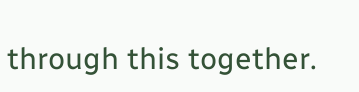through this together.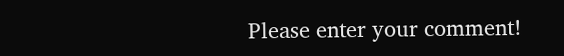Please enter your comment!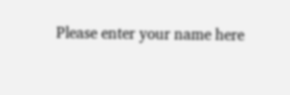Please enter your name here